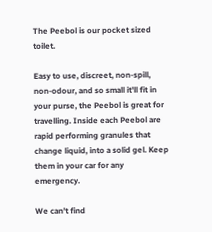The Peebol is our pocket sized toilet.

Easy to use, discreet, non-spill, non-odour, and so small it'll fit in your purse, the Peebol is great for travelling. Inside each Peebol are rapid performing granules that change liquid, into a solid gel. Keep them in your car for any emergency.

We can't find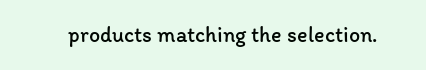products matching the selection.